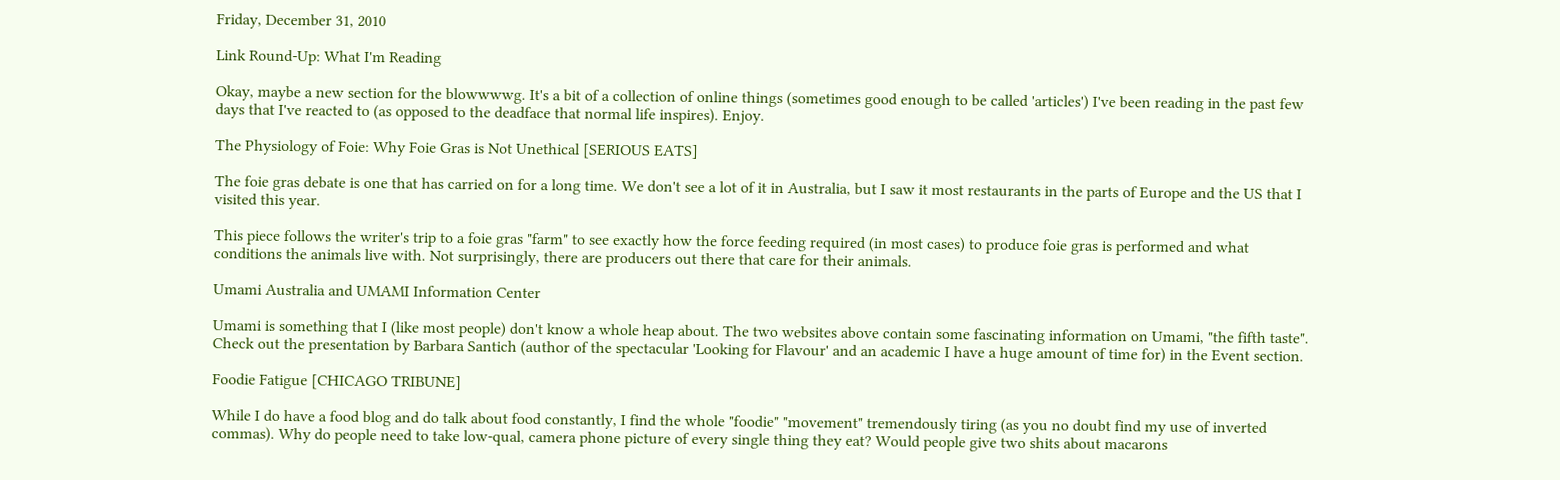Friday, December 31, 2010

Link Round-Up: What I'm Reading

Okay, maybe a new section for the blowwwwg. It's a bit of a collection of online things (sometimes good enough to be called 'articles') I've been reading in the past few days that I've reacted to (as opposed to the deadface that normal life inspires). Enjoy.

The Physiology of Foie: Why Foie Gras is Not Unethical [SERIOUS EATS]

The foie gras debate is one that has carried on for a long time. We don't see a lot of it in Australia, but I saw it most restaurants in the parts of Europe and the US that I visited this year.

This piece follows the writer's trip to a foie gras "farm" to see exactly how the force feeding required (in most cases) to produce foie gras is performed and what conditions the animals live with. Not surprisingly, there are producers out there that care for their animals.

Umami Australia and UMAMI Information Center

Umami is something that I (like most people) don't know a whole heap about. The two websites above contain some fascinating information on Umami, "the fifth taste". Check out the presentation by Barbara Santich (author of the spectacular 'Looking for Flavour' and an academic I have a huge amount of time for) in the Event section.

Foodie Fatigue [CHICAGO TRIBUNE]

While I do have a food blog and do talk about food constantly, I find the whole "foodie" "movement" tremendously tiring (as you no doubt find my use of inverted commas). Why do people need to take low-qual, camera phone picture of every single thing they eat? Would people give two shits about macarons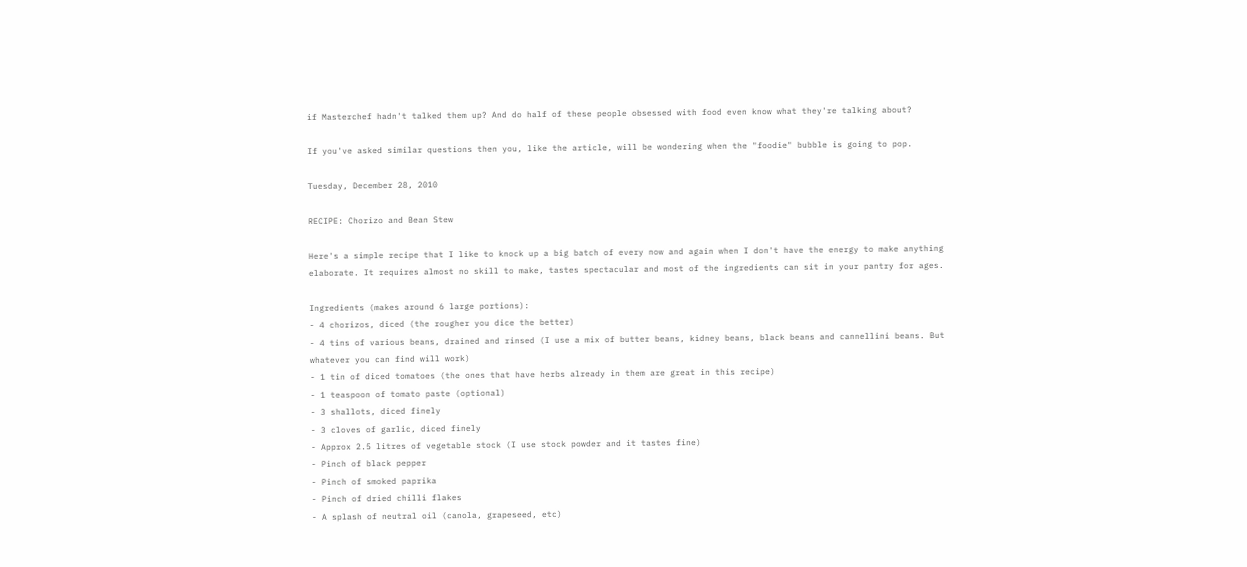if Masterchef hadn't talked them up? And do half of these people obsessed with food even know what they're talking about?

If you've asked similar questions then you, like the article, will be wondering when the "foodie" bubble is going to pop.

Tuesday, December 28, 2010

RECIPE: Chorizo and Bean Stew

Here's a simple recipe that I like to knock up a big batch of every now and again when I don't have the energy to make anything elaborate. It requires almost no skill to make, tastes spectacular and most of the ingredients can sit in your pantry for ages.

Ingredients (makes around 6 large portions):
- 4 chorizos, diced (the rougher you dice the better)
- 4 tins of various beans, drained and rinsed (I use a mix of butter beans, kidney beans, black beans and cannellini beans. But whatever you can find will work)
- 1 tin of diced tomatoes (the ones that have herbs already in them are great in this recipe)
- 1 teaspoon of tomato paste (optional)
- 3 shallots, diced finely
- 3 cloves of garlic, diced finely
- Approx 2.5 litres of vegetable stock (I use stock powder and it tastes fine)
- Pinch of black pepper
- Pinch of smoked paprika
- Pinch of dried chilli flakes
- A splash of neutral oil (canola, grapeseed, etc)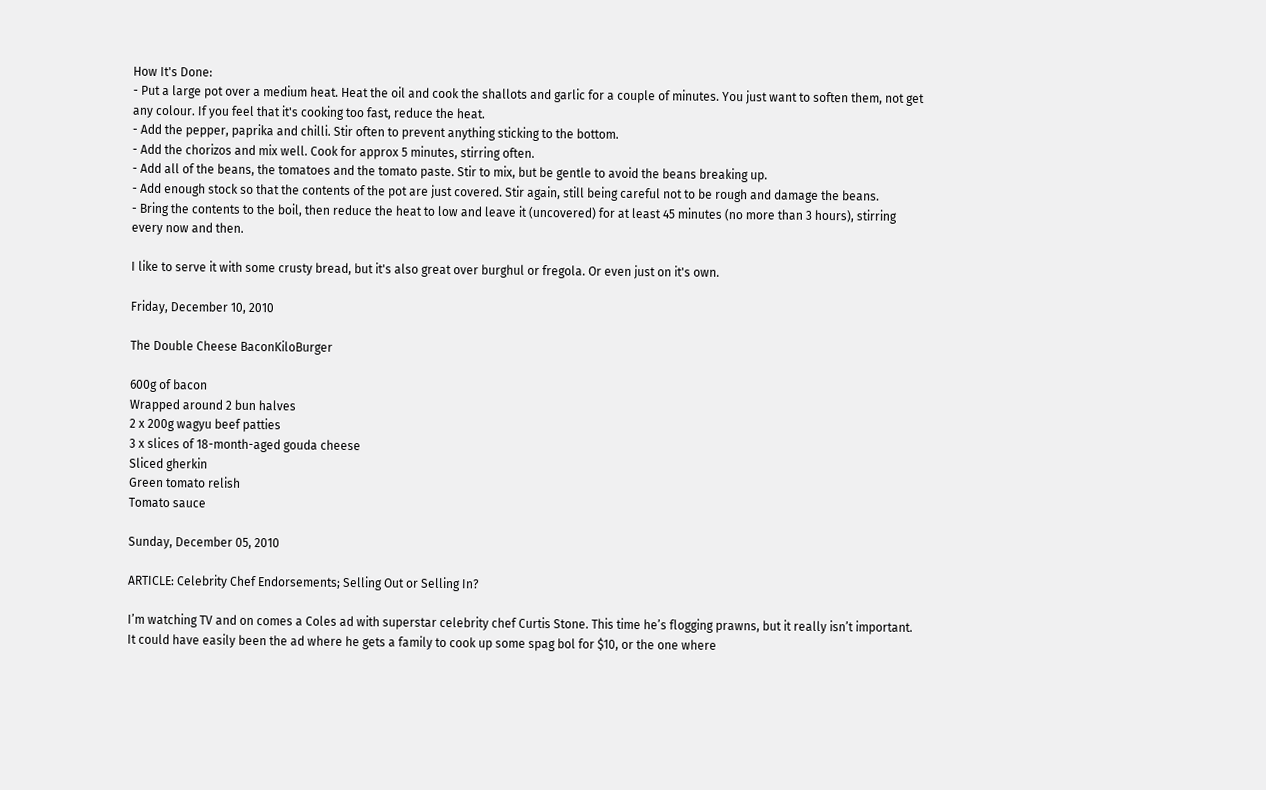How It's Done:
- Put a large pot over a medium heat. Heat the oil and cook the shallots and garlic for a couple of minutes. You just want to soften them, not get any colour. If you feel that it's cooking too fast, reduce the heat.
- Add the pepper, paprika and chilli. Stir often to prevent anything sticking to the bottom.
- Add the chorizos and mix well. Cook for approx 5 minutes, stirring often.
- Add all of the beans, the tomatoes and the tomato paste. Stir to mix, but be gentle to avoid the beans breaking up.
- Add enough stock so that the contents of the pot are just covered. Stir again, still being careful not to be rough and damage the beans.
- Bring the contents to the boil, then reduce the heat to low and leave it (uncovered) for at least 45 minutes (no more than 3 hours), stirring every now and then.

I like to serve it with some crusty bread, but it's also great over burghul or fregola. Or even just on it's own.

Friday, December 10, 2010

The Double Cheese BaconKiloBurger

600g of bacon
Wrapped around 2 bun halves
2 x 200g wagyu beef patties
3 x slices of 18-month-aged gouda cheese
Sliced gherkin
Green tomato relish
Tomato sauce

Sunday, December 05, 2010

ARTICLE: Celebrity Chef Endorsements; Selling Out or Selling In?

I’m watching TV and on comes a Coles ad with superstar celebrity chef Curtis Stone. This time he’s flogging prawns, but it really isn’t important. It could have easily been the ad where he gets a family to cook up some spag bol for $10, or the one where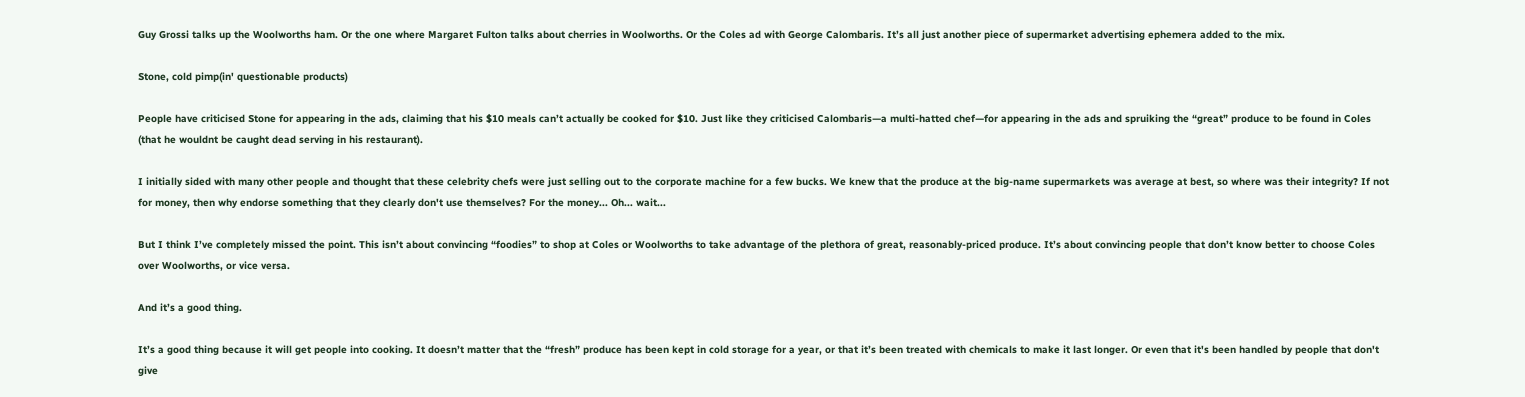Guy Grossi talks up the Woolworths ham. Or the one where Margaret Fulton talks about cherries in Woolworths. Or the Coles ad with George Calombaris. It’s all just another piece of supermarket advertising ephemera added to the mix.

Stone, cold pimp(in' questionable products)

People have criticised Stone for appearing in the ads, claiming that his $10 meals can’t actually be cooked for $10. Just like they criticised Calombaris—a multi-hatted chef—for appearing in the ads and spruiking the “great” produce to be found in Coles (that he wouldnt be caught dead serving in his restaurant).

I initially sided with many other people and thought that these celebrity chefs were just selling out to the corporate machine for a few bucks. We knew that the produce at the big-name supermarkets was average at best, so where was their integrity? If not for money, then why endorse something that they clearly don't use themselves? For the money... Oh... wait...

But I think I’ve completely missed the point. This isn’t about convincing “foodies” to shop at Coles or Woolworths to take advantage of the plethora of great, reasonably-priced produce. It’s about convincing people that don’t know better to choose Coles over Woolworths, or vice versa.

And it’s a good thing.

It’s a good thing because it will get people into cooking. It doesn’t matter that the “fresh” produce has been kept in cold storage for a year, or that it’s been treated with chemicals to make it last longer. Or even that it's been handled by people that don't give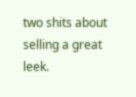two shits about selling a great leek.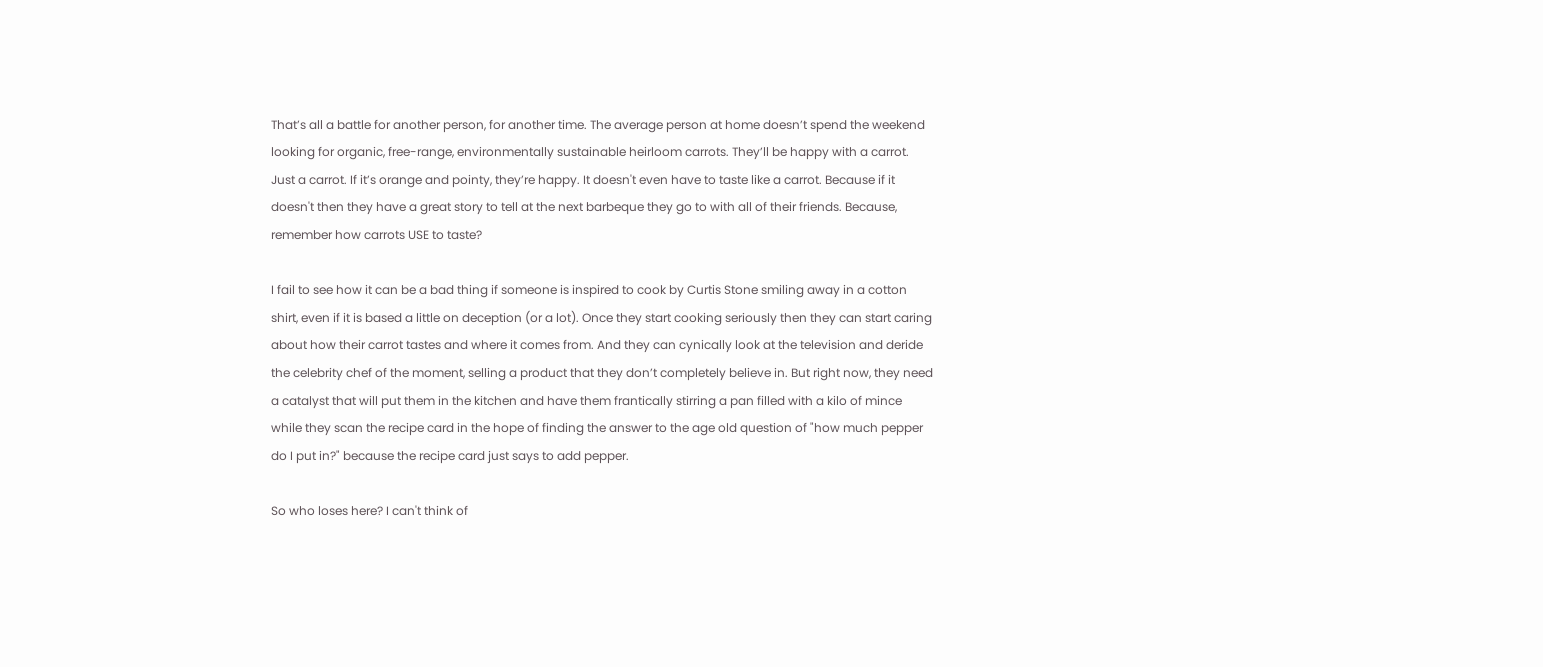That’s all a battle for another person, for another time. The average person at home doesn’t spend the weekend looking for organic, free-range, environmentally sustainable heirloom carrots. They’ll be happy with a carrot. Just a carrot. If it’s orange and pointy, they’re happy. It doesn't even have to taste like a carrot. Because if it doesn't then they have a great story to tell at the next barbeque they go to with all of their friends. Because, remember how carrots USE to taste?

I fail to see how it can be a bad thing if someone is inspired to cook by Curtis Stone smiling away in a cotton shirt, even if it is based a little on deception (or a lot). Once they start cooking seriously then they can start caring about how their carrot tastes and where it comes from. And they can cynically look at the television and deride the celebrity chef of the moment, selling a product that they don’t completely believe in. But right now, they need a catalyst that will put them in the kitchen and have them frantically stirring a pan filled with a kilo of mince while they scan the recipe card in the hope of finding the answer to the age old question of "how much pepper do I put in?" because the recipe card just says to add pepper.

So who loses here? I can't think of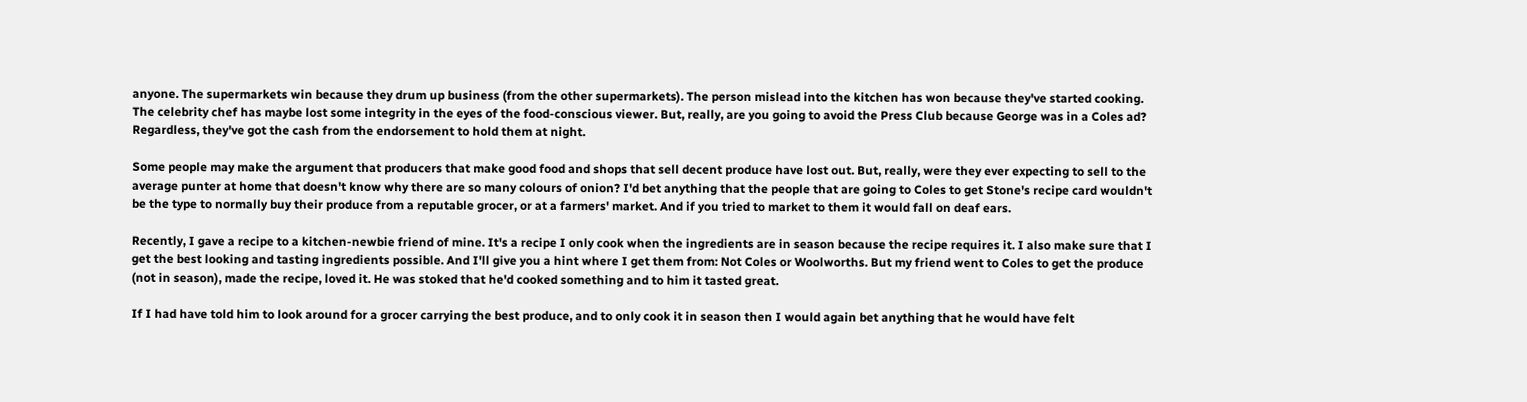anyone. The supermarkets win because they drum up business (from the other supermarkets). The person mislead into the kitchen has won because they've started cooking. The celebrity chef has maybe lost some integrity in the eyes of the food-conscious viewer. But, really, are you going to avoid the Press Club because George was in a Coles ad? Regardless, they've got the cash from the endorsement to hold them at night.

Some people may make the argument that producers that make good food and shops that sell decent produce have lost out. But, really, were they ever expecting to sell to the average punter at home that doesn't know why there are so many colours of onion? I'd bet anything that the people that are going to Coles to get Stone's recipe card wouldn't be the type to normally buy their produce from a reputable grocer, or at a farmers' market. And if you tried to market to them it would fall on deaf ears.

Recently, I gave a recipe to a kitchen-newbie friend of mine. It's a recipe I only cook when the ingredients are in season because the recipe requires it. I also make sure that I get the best looking and tasting ingredients possible. And I'll give you a hint where I get them from: Not Coles or Woolworths. But my friend went to Coles to get the produce (not in season), made the recipe, loved it. He was stoked that he'd cooked something and to him it tasted great.

If I had have told him to look around for a grocer carrying the best produce, and to only cook it in season then I would again bet anything that he would have felt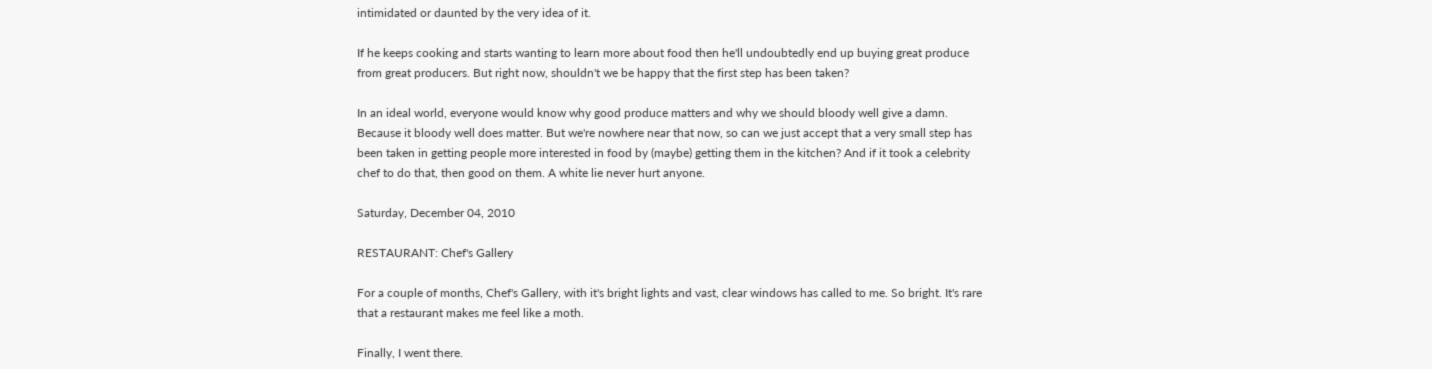intimidated or daunted by the very idea of it.

If he keeps cooking and starts wanting to learn more about food then he'll undoubtedly end up buying great produce from great producers. But right now, shouldn't we be happy that the first step has been taken?

In an ideal world, everyone would know why good produce matters and why we should bloody well give a damn. Because it bloody well does matter. But we're nowhere near that now, so can we just accept that a very small step has been taken in getting people more interested in food by (maybe) getting them in the kitchen? And if it took a celebrity chef to do that, then good on them. A white lie never hurt anyone.

Saturday, December 04, 2010

RESTAURANT: Chef's Gallery

For a couple of months, Chef's Gallery, with it's bright lights and vast, clear windows has called to me. So bright. It's rare that a restaurant makes me feel like a moth.

Finally, I went there.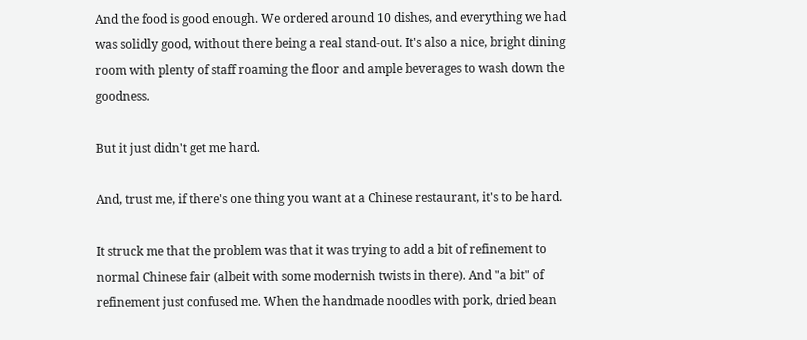And the food is good enough. We ordered around 10 dishes, and everything we had was solidly good, without there being a real stand-out. It's also a nice, bright dining room with plenty of staff roaming the floor and ample beverages to wash down the goodness.

But it just didn't get me hard.

And, trust me, if there's one thing you want at a Chinese restaurant, it's to be hard.

It struck me that the problem was that it was trying to add a bit of refinement to normal Chinese fair (albeit with some modernish twists in there). And "a bit" of refinement just confused me. When the handmade noodles with pork, dried bean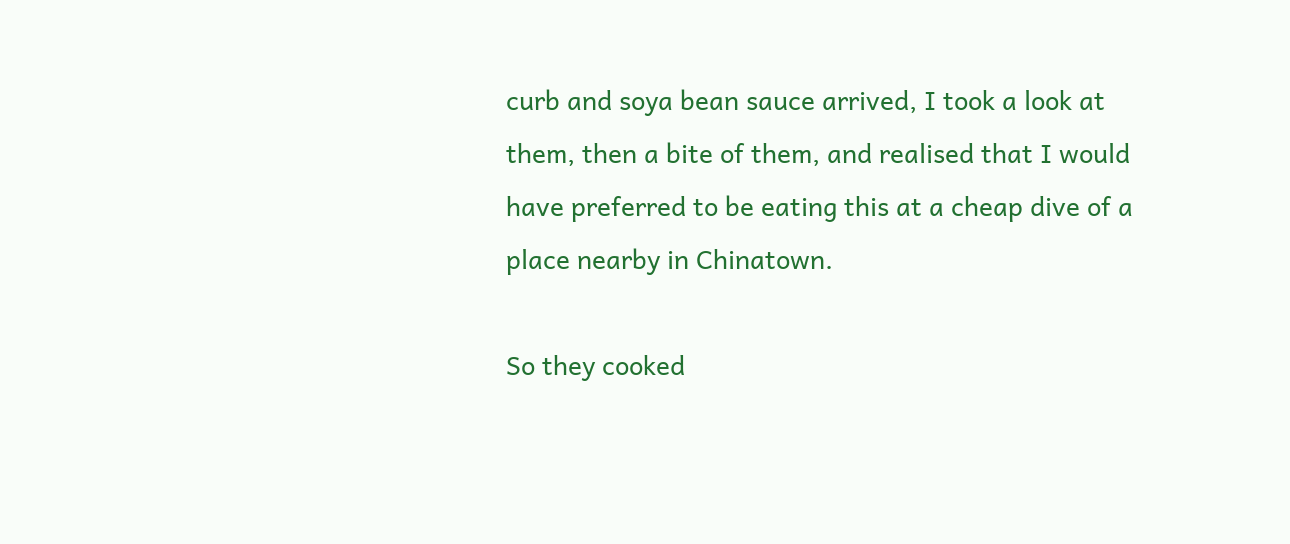curb and soya bean sauce arrived, I took a look at them, then a bite of them, and realised that I would have preferred to be eating this at a cheap dive of a place nearby in Chinatown.

So they cooked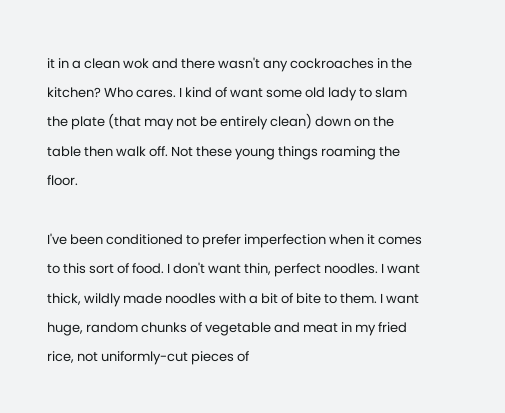it in a clean wok and there wasn't any cockroaches in the kitchen? Who cares. I kind of want some old lady to slam the plate (that may not be entirely clean) down on the table then walk off. Not these young things roaming the floor.

I've been conditioned to prefer imperfection when it comes to this sort of food. I don't want thin, perfect noodles. I want thick, wildly made noodles with a bit of bite to them. I want huge, random chunks of vegetable and meat in my fried rice, not uniformly-cut pieces of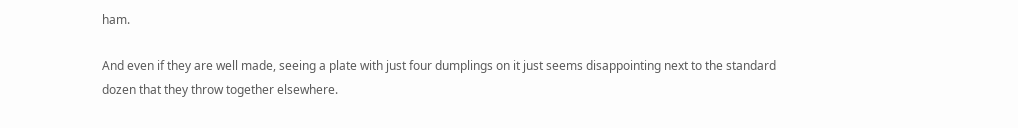ham.

And even if they are well made, seeing a plate with just four dumplings on it just seems disappointing next to the standard dozen that they throw together elsewhere.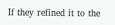If they refined it to the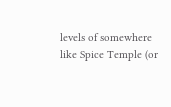levels of somewhere like Spice Temple (or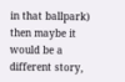in that ballpark) then maybe it would be a different story,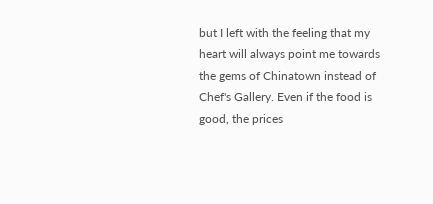but I left with the feeling that my heart will always point me towards the gems of Chinatown instead of Chef's Gallery. Even if the food is good, the prices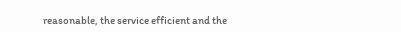reasonable, the service efficient and the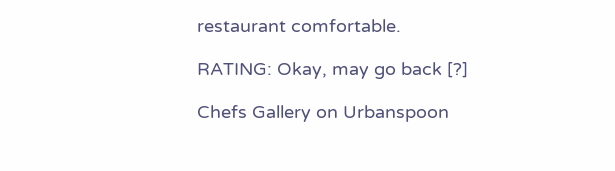restaurant comfortable.

RATING: Okay, may go back [?]

Chefs Gallery on Urbanspoon